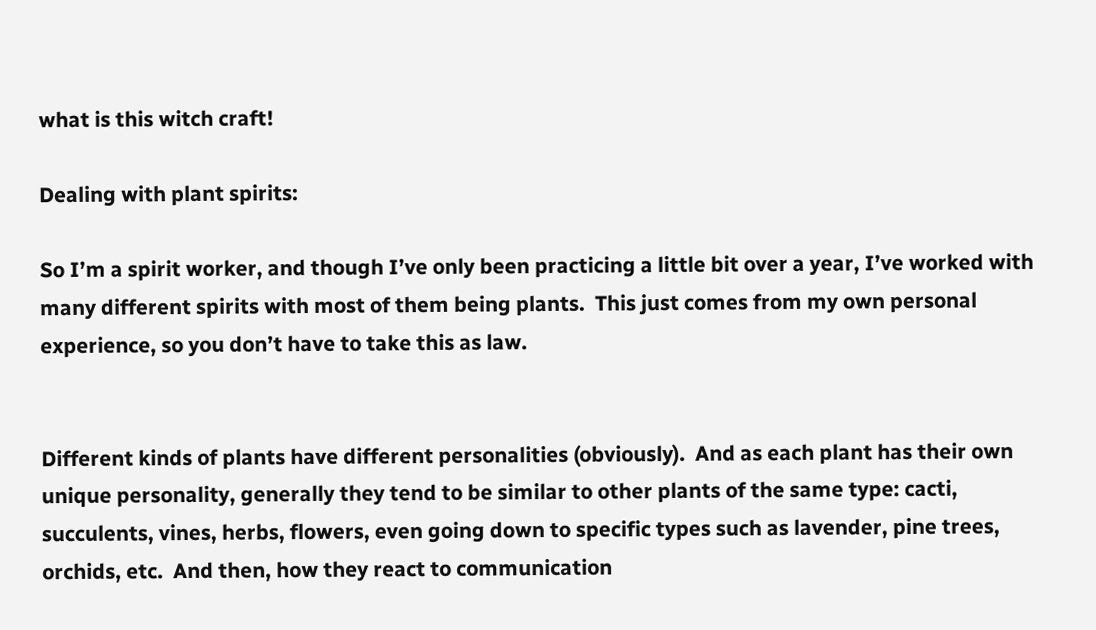what is this witch craft!

Dealing with plant spirits:

So I’m a spirit worker, and though I’ve only been practicing a little bit over a year, I’ve worked with many different spirits with most of them being plants.  This just comes from my own personal experience, so you don’t have to take this as law.


Different kinds of plants have different personalities (obviously).  And as each plant has their own unique personality, generally they tend to be similar to other plants of the same type: cacti, succulents, vines, herbs, flowers, even going down to specific types such as lavender, pine trees, orchids, etc.  And then, how they react to communication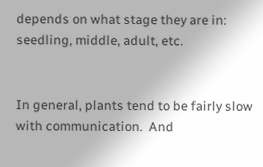depends on what stage they are in: seedling, middle, adult, etc.


In general, plants tend to be fairly slow with communication.  And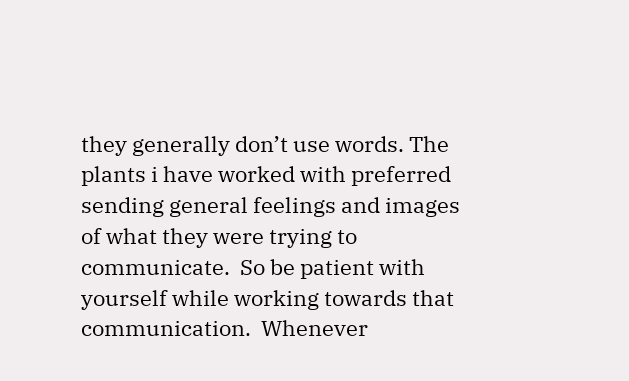they generally don’t use words. The plants i have worked with preferred sending general feelings and images of what they were trying to communicate.  So be patient with yourself while working towards that communication.  Whenever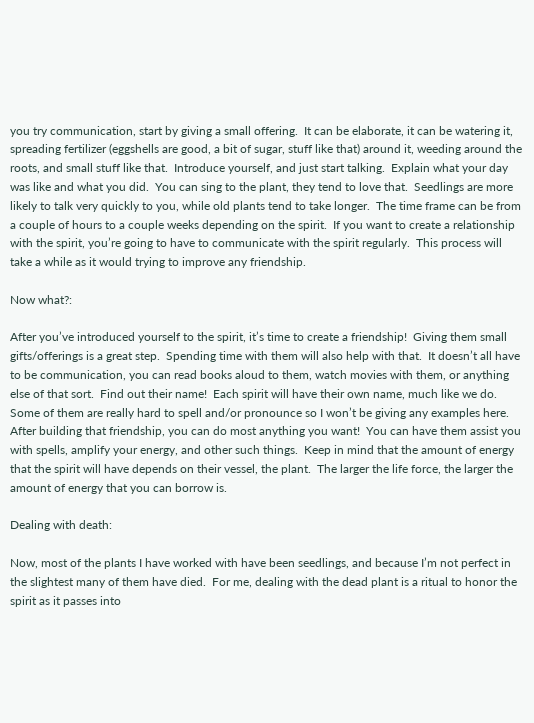you try communication, start by giving a small offering.  It can be elaborate, it can be watering it, spreading fertilizer (eggshells are good, a bit of sugar, stuff like that) around it, weeding around the roots, and small stuff like that.  Introduce yourself, and just start talking.  Explain what your day was like and what you did.  You can sing to the plant, they tend to love that.  Seedlings are more likely to talk very quickly to you, while old plants tend to take longer.  The time frame can be from a couple of hours to a couple weeks depending on the spirit.  If you want to create a relationship with the spirit, you’re going to have to communicate with the spirit regularly.  This process will take a while as it would trying to improve any friendship.

Now what?:

After you’ve introduced yourself to the spirit, it’s time to create a friendship!  Giving them small gifts/offerings is a great step.  Spending time with them will also help with that.  It doesn’t all have to be communication, you can read books aloud to them, watch movies with them, or anything else of that sort.  Find out their name!  Each spirit will have their own name, much like we do.  Some of them are really hard to spell and/or pronounce so I won’t be giving any examples here.  After building that friendship, you can do most anything you want!  You can have them assist you with spells, amplify your energy, and other such things.  Keep in mind that the amount of energy that the spirit will have depends on their vessel, the plant.  The larger the life force, the larger the amount of energy that you can borrow is.

Dealing with death:

Now, most of the plants I have worked with have been seedlings, and because I’m not perfect in the slightest many of them have died.  For me, dealing with the dead plant is a ritual to honor the spirit as it passes into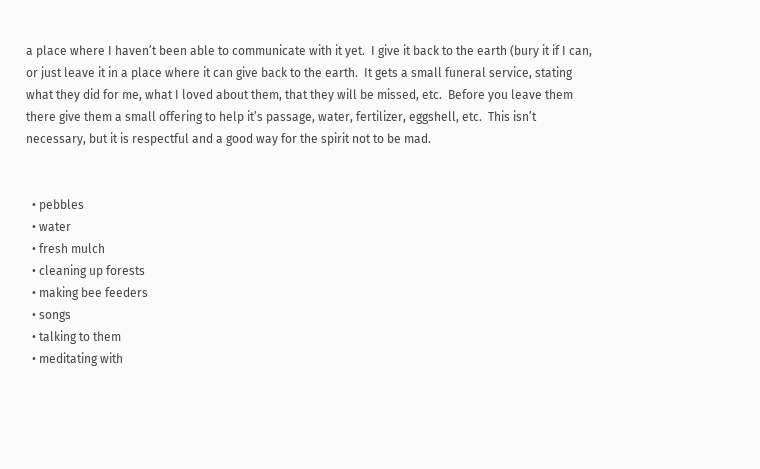a place where I haven’t been able to communicate with it yet.  I give it back to the earth (bury it if I can, or just leave it in a place where it can give back to the earth.  It gets a small funeral service, stating what they did for me, what I loved about them, that they will be missed, etc.  Before you leave them there give them a small offering to help it’s passage, water, fertilizer, eggshell, etc.  This isn’t necessary, but it is respectful and a good way for the spirit not to be mad.


  • pebbles
  • water
  • fresh mulch
  • cleaning up forests
  • making bee feeders
  • songs
  • talking to them
  • meditating with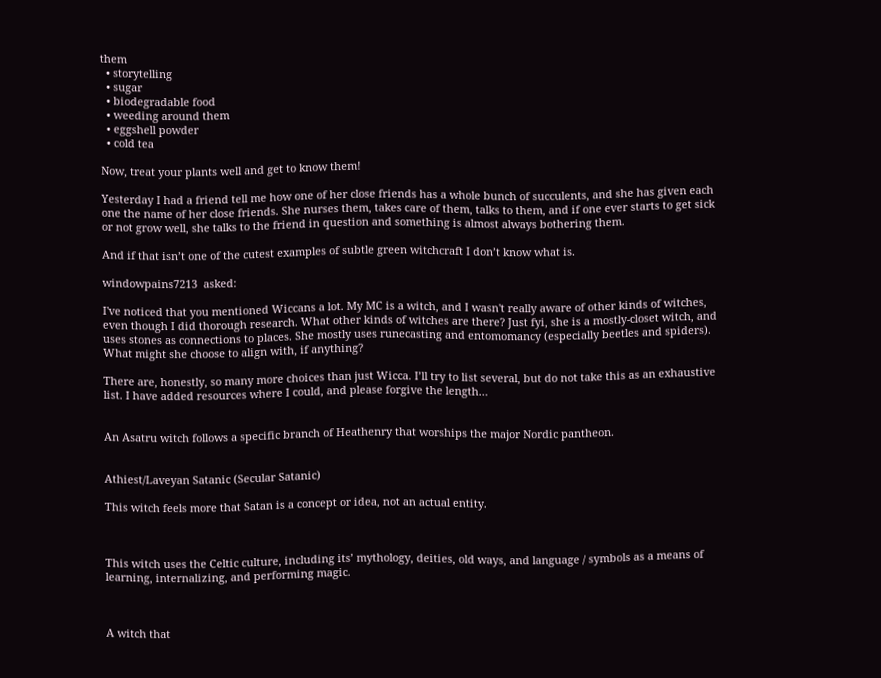them
  • storytelling
  • sugar
  • biodegradable food
  • weeding around them
  • eggshell powder
  • cold tea

Now, treat your plants well and get to know them!

Yesterday I had a friend tell me how one of her close friends has a whole bunch of succulents, and she has given each one the name of her close friends. She nurses them, takes care of them, talks to them, and if one ever starts to get sick or not grow well, she talks to the friend in question and something is almost always bothering them.

And if that isn’t one of the cutest examples of subtle green witchcraft I don’t know what is.

windowpains7213  asked:

I've noticed that you mentioned Wiccans a lot. My MC is a witch, and I wasn't really aware of other kinds of witches, even though I did thorough research. What other kinds of witches are there? Just fyi, she is a mostly-closet witch, and uses stones as connections to places. She mostly uses runecasting and entomomancy (especially beetles and spiders). What might she choose to align with, if anything?

There are, honestly, so many more choices than just Wicca. I’ll try to list several, but do not take this as an exhaustive list. I have added resources where I could, and please forgive the length…


An Asatru witch follows a specific branch of Heathenry that worships the major Nordic pantheon.


Athiest/Laveyan Satanic (Secular Satanic)

This witch feels more that Satan is a concept or idea, not an actual entity.



This witch uses the Celtic culture, including its’ mythology, deities, old ways, and language / symbols as a means of learning, internalizing, and performing magic.



A witch that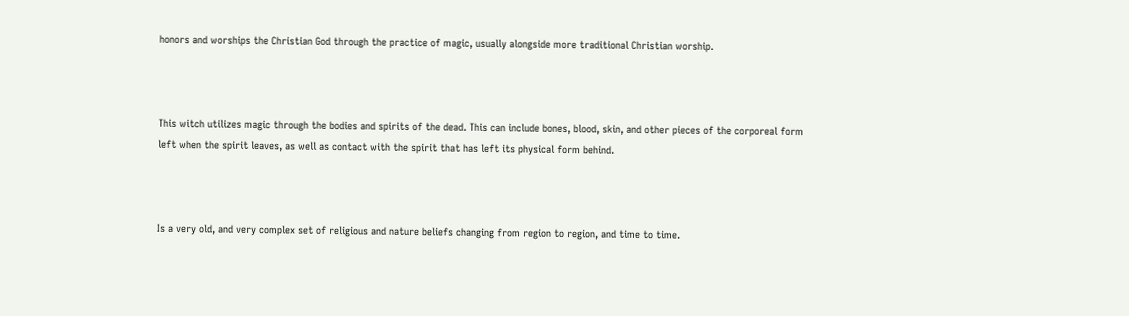honors and worships the Christian God through the practice of magic, usually alongside more traditional Christian worship.



This witch utilizes magic through the bodies and spirits of the dead. This can include bones, blood, skin, and other pieces of the corporeal form left when the spirit leaves, as well as contact with the spirit that has left its physical form behind.



Is a very old, and very complex set of religious and nature beliefs changing from region to region, and time to time.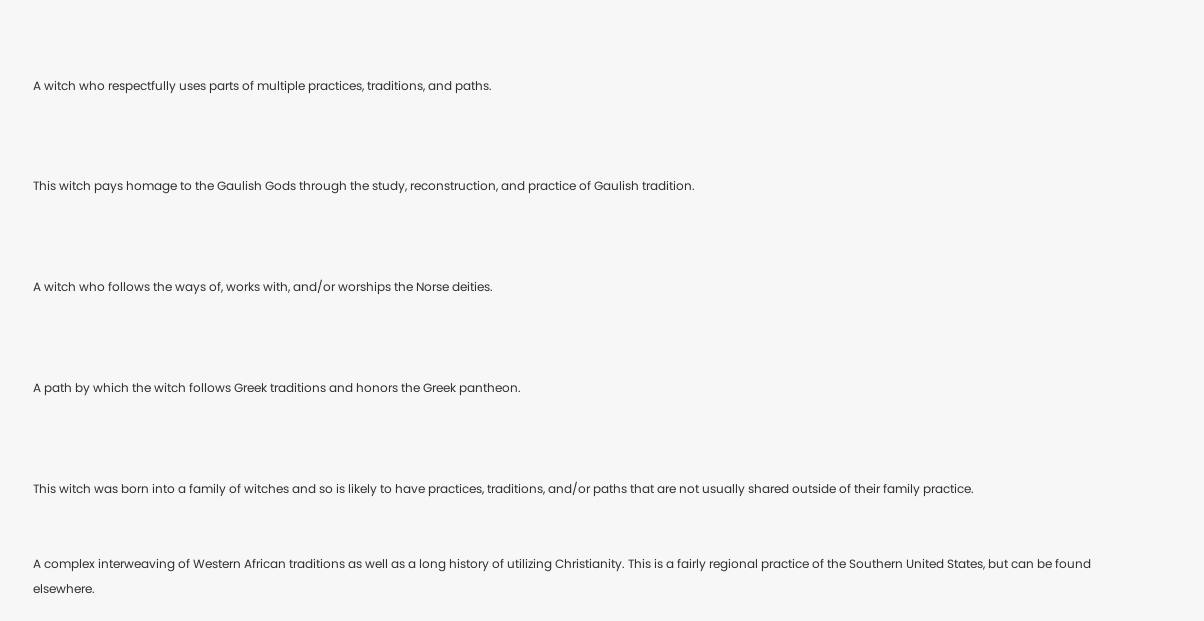A witch who respectfully uses parts of multiple practices, traditions, and paths.



This witch pays homage to the Gaulish Gods through the study, reconstruction, and practice of Gaulish tradition.



A witch who follows the ways of, works with, and/or worships the Norse deities.



A path by which the witch follows Greek traditions and honors the Greek pantheon.



This witch was born into a family of witches and so is likely to have practices, traditions, and/or paths that are not usually shared outside of their family practice.


A complex interweaving of Western African traditions as well as a long history of utilizing Christianity. This is a fairly regional practice of the Southern United States, but can be found elsewhere.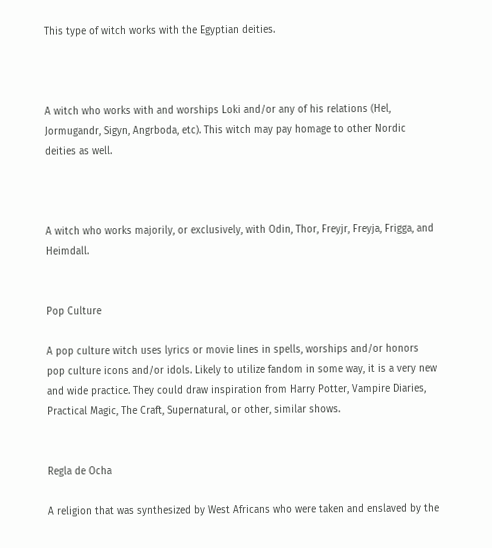This type of witch works with the Egyptian deities.



A witch who works with and worships Loki and/or any of his relations (Hel, Jormugandr, Sigyn, Angrboda, etc). This witch may pay homage to other Nordic deities as well.



A witch who works majorily, or exclusively, with Odin, Thor, Freyjr, Freyja, Frigga, and Heimdall.


Pop Culture

A pop culture witch uses lyrics or movie lines in spells, worships and/or honors pop culture icons and/or idols. Likely to utilize fandom in some way, it is a very new and wide practice. They could draw inspiration from Harry Potter, Vampire Diaries, Practical Magic, The Craft, Supernatural, or other, similar shows.


Regla de Ocha

A religion that was synthesized by West Africans who were taken and enslaved by the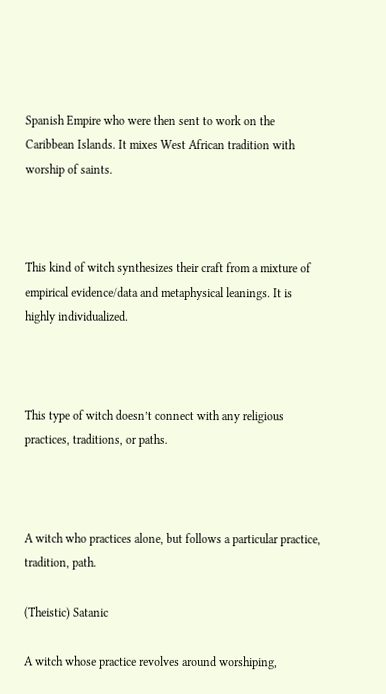Spanish Empire who were then sent to work on the Caribbean Islands. It mixes West African tradition with worship of saints.



This kind of witch synthesizes their craft from a mixture of empirical evidence/data and metaphysical leanings. It is highly individualized.



This type of witch doesn’t connect with any religious practices, traditions, or paths.



A witch who practices alone, but follows a particular practice, tradition, path.

(Theistic) Satanic

A witch whose practice revolves around worshiping,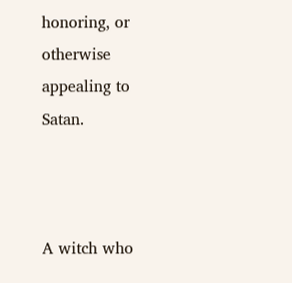honoring, or otherwise appealing to Satan.



A witch who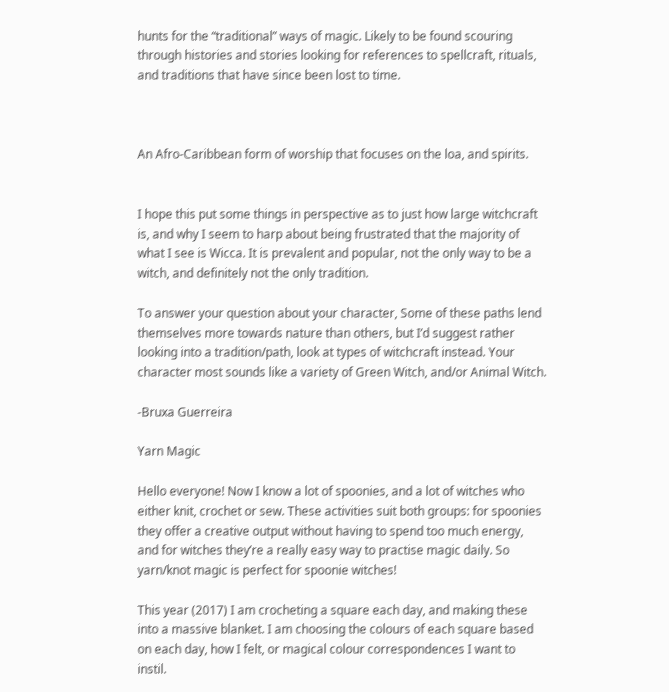hunts for the “traditional” ways of magic. Likely to be found scouring through histories and stories looking for references to spellcraft, rituals, and traditions that have since been lost to time.



An Afro-Caribbean form of worship that focuses on the loa, and spirits.


I hope this put some things in perspective as to just how large witchcraft is, and why I seem to harp about being frustrated that the majority of what I see is Wicca. It is prevalent and popular, not the only way to be a witch, and definitely not the only tradition.

To answer your question about your character, Some of these paths lend themselves more towards nature than others, but I’d suggest rather looking into a tradition/path, look at types of witchcraft instead. Your character most sounds like a variety of Green Witch, and/or Animal Witch.

-Bruxa Guerreira

Yarn Magic

Hello everyone! Now I know a lot of spoonies, and a lot of witches who either knit, crochet or sew. These activities suit both groups: for spoonies they offer a creative output without having to spend too much energy, and for witches they’re a really easy way to practise magic daily. So yarn/knot magic is perfect for spoonie witches!

This year (2017) I am crocheting a square each day, and making these into a massive blanket. I am choosing the colours of each square based on each day, how I felt, or magical colour correspondences I want to instil.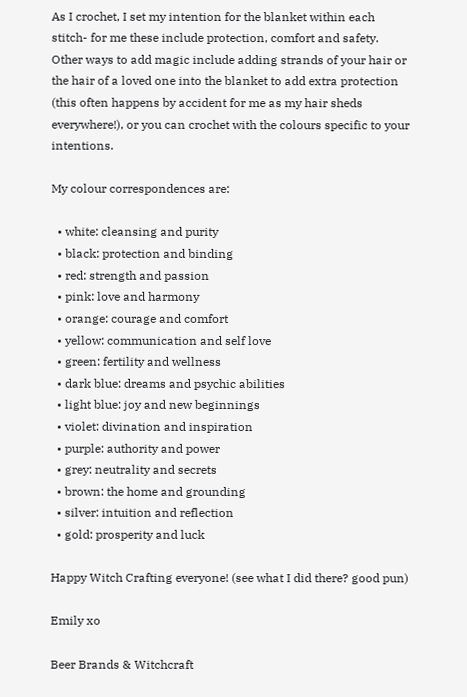As I crochet, I set my intention for the blanket within each stitch- for me these include protection, comfort and safety. Other ways to add magic include adding strands of your hair or the hair of a loved one into the blanket to add extra protection (this often happens by accident for me as my hair sheds everywhere!), or you can crochet with the colours specific to your intentions.

My colour correspondences are:

  • white: cleansing and purity
  • black: protection and binding
  • red: strength and passion
  • pink: love and harmony
  • orange: courage and comfort
  • yellow: communication and self love
  • green: fertility and wellness
  • dark blue: dreams and psychic abilities
  • light blue: joy and new beginnings
  • violet: divination and inspiration
  • purple: authority and power
  • grey: neutrality and secrets
  • brown: the home and grounding
  • silver: intuition and reflection
  • gold: prosperity and luck

Happy Witch Crafting everyone! (see what I did there? good pun)

Emily xo

Beer Brands & Witchcraft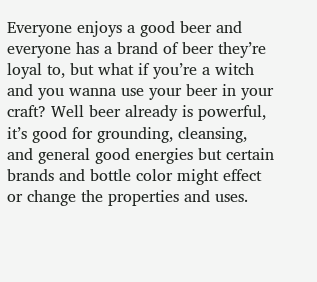Everyone enjoys a good beer and everyone has a brand of beer they’re loyal to, but what if you’re a witch and you wanna use your beer in your craft? Well beer already is powerful, it’s good for grounding, cleansing, and general good energies but certain brands and bottle color might effect or change the properties and uses.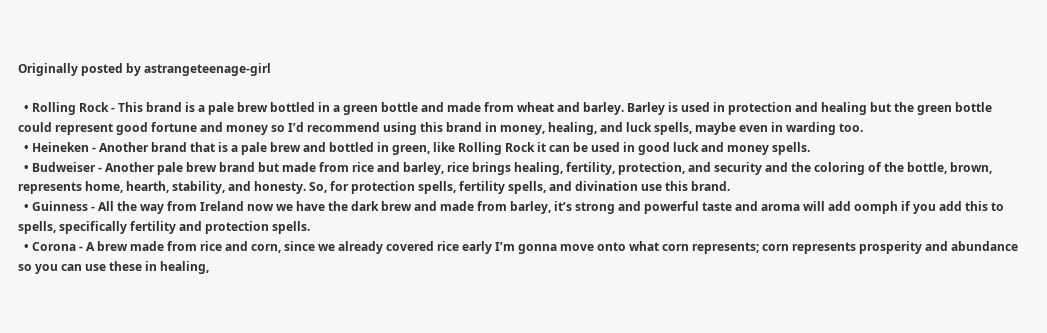Originally posted by astrangeteenage-girl

  • Rolling Rock - This brand is a pale brew bottled in a green bottle and made from wheat and barley. Barley is used in protection and healing but the green bottle could represent good fortune and money so I’d recommend using this brand in money, healing, and luck spells, maybe even in warding too.
  • Heineken - Another brand that is a pale brew and bottled in green, like Rolling Rock it can be used in good luck and money spells.
  • Budweiser - Another pale brew brand but made from rice and barley, rice brings healing, fertility, protection, and security and the coloring of the bottle, brown, represents home, hearth, stability, and honesty. So, for protection spells, fertility spells, and divination use this brand.
  • Guinness - All the way from Ireland now we have the dark brew and made from barley, it’s strong and powerful taste and aroma will add oomph if you add this to spells, specifically fertility and protection spells.
  • Corona - A brew made from rice and corn, since we already covered rice early I’m gonna move onto what corn represents; corn represents prosperity and abundance so you can use these in healing,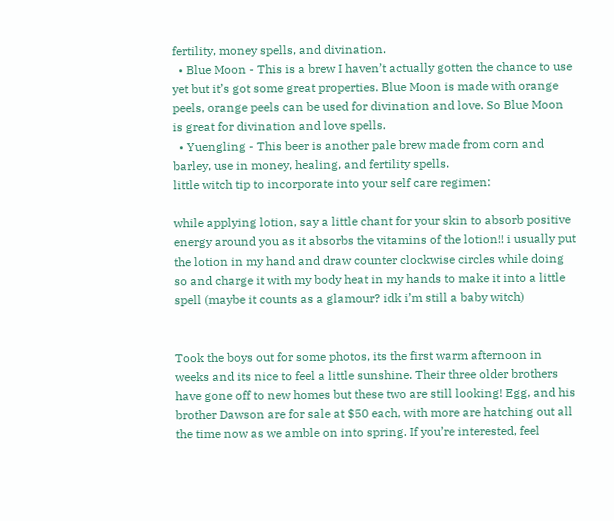fertility, money spells, and divination.
  • Blue Moon - This is a brew I haven’t actually gotten the chance to use yet but it’s got some great properties. Blue Moon is made with orange peels, orange peels can be used for divination and love. So Blue Moon is great for divination and love spells.
  • Yuengling - This beer is another pale brew made from corn and barley, use in money, healing, and fertility spells.
little witch tip to incorporate into your self care regimen:

while applying lotion, say a little chant for your skin to absorb positive energy around you as it absorbs the vitamins of the lotion!! i usually put the lotion in my hand and draw counter clockwise circles while doing so and charge it with my body heat in my hands to make it into a little spell (maybe it counts as a glamour? idk i’m still a baby witch)


Took the boys out for some photos, its the first warm afternoon in weeks and its nice to feel a little sunshine. Their three older brothers have gone off to new homes but these two are still looking! Egg, and his brother Dawson are for sale at $50 each, with more are hatching out all the time now as we amble on into spring. If you’re interested, feel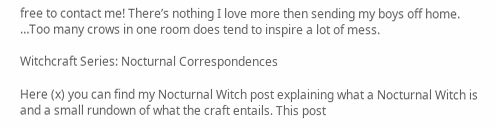free to contact me! There’s nothing I love more then sending my boys off home. …Too many crows in one room does tend to inspire a lot of mess.

Witchcraft Series: Nocturnal Correspondences

Here (x) you can find my Nocturnal Witch post explaining what a Nocturnal Witch is and a small rundown of what the craft entails. This post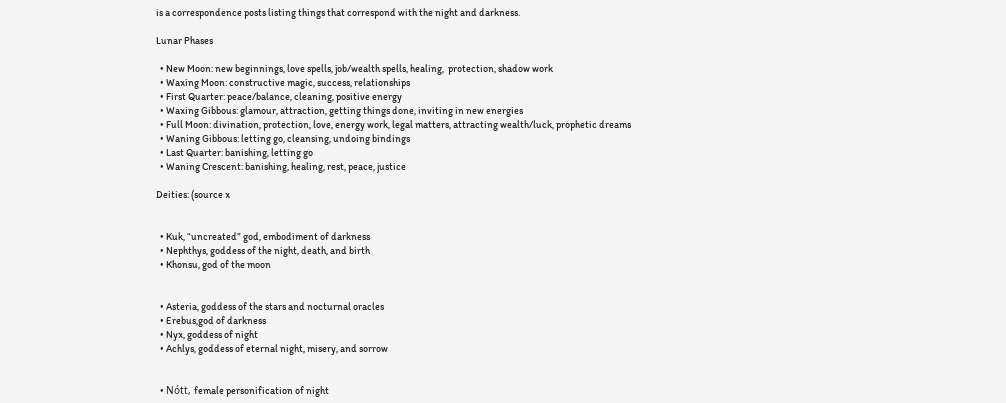is a correspondence posts listing things that correspond with the night and darkness.

Lunar Phases

  • New Moon: new beginnings, love spells, job/wealth spells, healing,  protection, shadow work
  • Waxing Moon: constructive magic, success, relationships
  • First Quarter: peace/balance, cleaning, positive energy
  • Waxing Gibbous: glamour, attraction, getting things done, inviting in new energies
  • Full Moon: divination, protection, love, energy work, legal matters, attracting wealth/luck, prophetic dreams
  • Waning Gibbous: letting go, cleansing, undoing bindings
  • Last Quarter: banishing, letting go
  • Waning Crescent: banishing, healing, rest, peace, justice

Deities: (source x


  • Kuk, “uncreated” god, embodiment of darkness
  • Nephthys, goddess of the night, death, and birth
  • Khonsu, god of the moon


  • Asteria, goddess of the stars and nocturnal oracles
  • Erebus,god of darkness
  • Nyx, goddess of night
  • Achlys, goddess of eternal night, misery, and sorrow


  • Nótt, female personification of night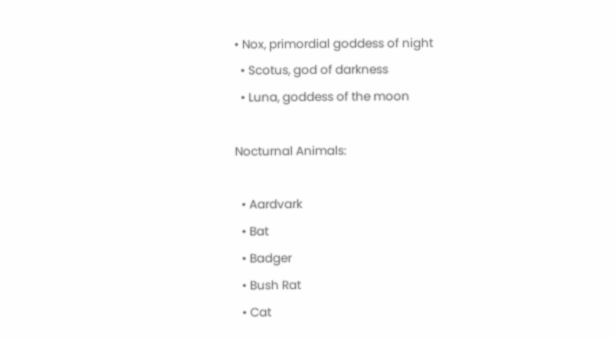• Nox, primordial goddess of night
  • Scotus, god of darkness
  • Luna, goddess of the moon

Nocturnal Animals:

  • Aardvark
  • Bat
  • Badger
  • Bush Rat
  • Cat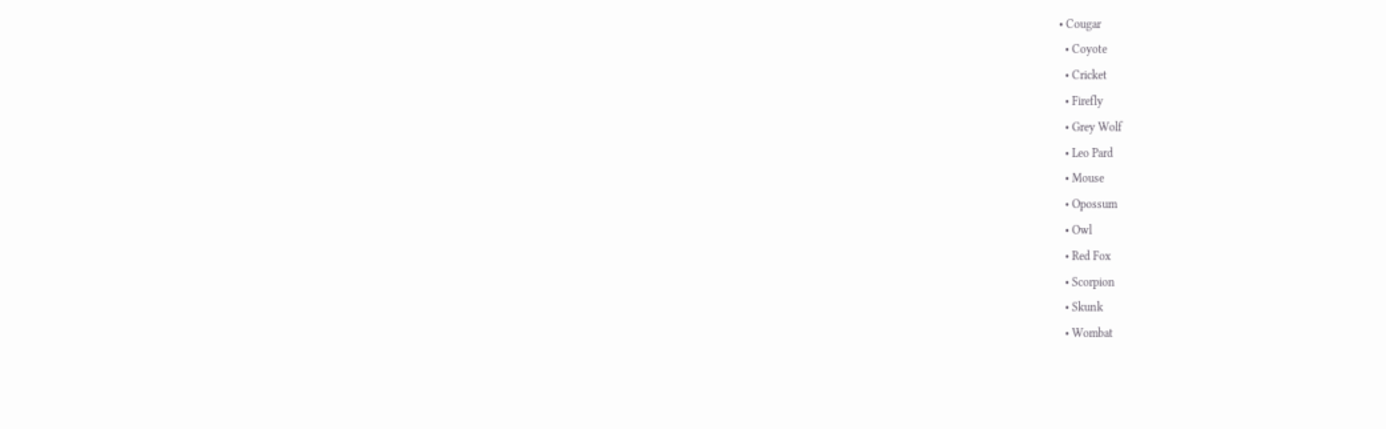• Cougar
  • Coyote
  • Cricket
  • Firefly
  • Grey Wolf
  • Leo Pard
  • Mouse
  • Opossum
  • Owl
  • Red Fox
  • Scorpion
  • Skunk
  • Wombat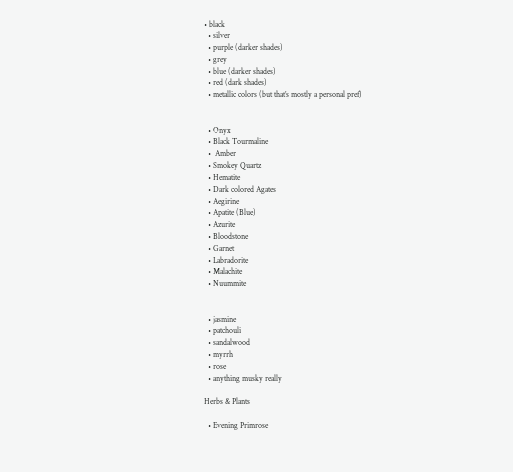• black
  • silver
  • purple (darker shades)
  • grey
  • blue (darker shades)
  • red (dark shades)
  • metallic colors (but that’s mostly a personal pref)


  • Onyx
  • Black Tourmaline
  •  Amber
  • Smokey Quartz
  • Hematite
  • Dark colored Agates
  • Aegirine
  • Apatite (Blue)
  • Azurite
  • Bloodstone
  • Garnet
  • Labradorite
  • Malachite
  • Nuummite


  • jasmine
  • patchouli
  • sandalwood
  • myrrh
  • rose
  • anything musky really

Herbs & Plants

  • Evening Primrose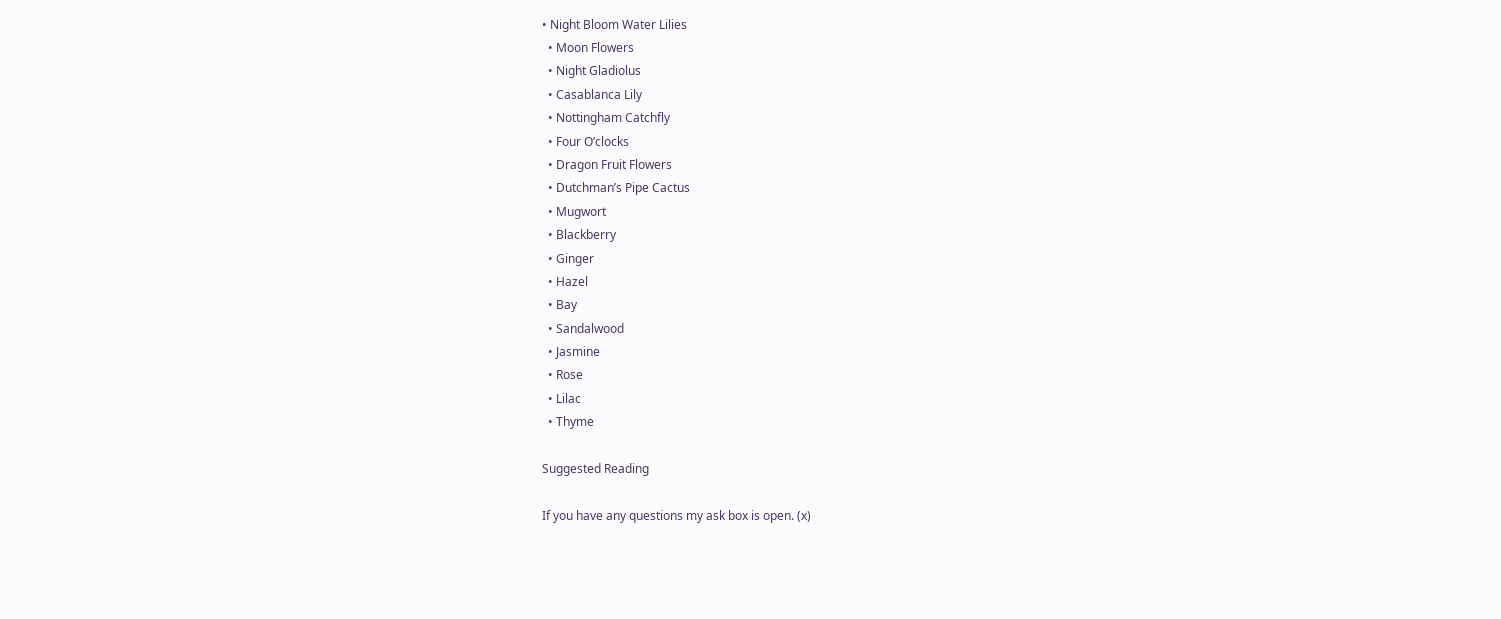• Night Bloom Water Lilies
  • Moon Flowers
  • Night Gladiolus
  • Casablanca Lily
  • Nottingham Catchfly
  • Four O’clocks
  • Dragon Fruit Flowers
  • Dutchman’s Pipe Cactus
  • Mugwort
  • Blackberry
  • Ginger
  • Hazel
  • Bay
  • Sandalwood
  • Jasmine
  • Rose
  • Lilac
  • Thyme

Suggested Reading

If you have any questions my ask box is open. (x)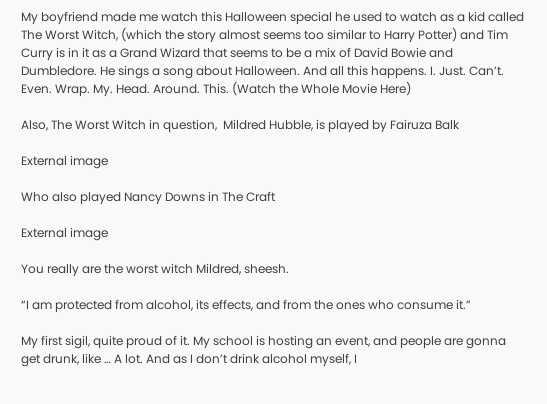My boyfriend made me watch this Halloween special he used to watch as a kid called The Worst Witch, (which the story almost seems too similar to Harry Potter) and Tim Curry is in it as a Grand Wizard that seems to be a mix of David Bowie and Dumbledore. He sings a song about Halloween. And all this happens. I. Just. Can’t. Even. Wrap. My. Head. Around. This. (Watch the Whole Movie Here)

Also, The Worst Witch in question,  Mildred Hubble, is played by Fairuza Balk

External image

Who also played Nancy Downs in The Craft

External image

You really are the worst witch Mildred, sheesh.

“I am protected from alcohol, its effects, and from the ones who consume it.”

My first sigil, quite proud of it. My school is hosting an event, and people are gonna get drunk, like … A lot. And as I don’t drink alcohol myself, I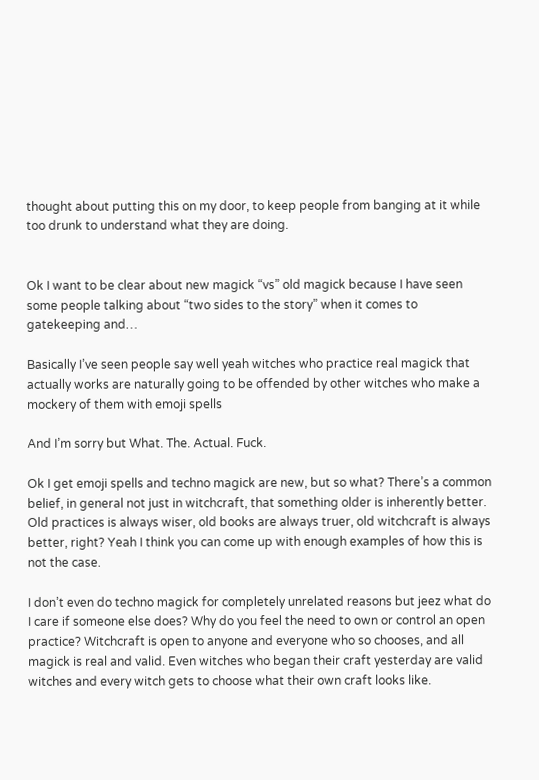thought about putting this on my door, to keep people from banging at it while too drunk to understand what they are doing.


Ok I want to be clear about new magick “vs” old magick because I have seen some people talking about “two sides to the story” when it comes to gatekeeping and…

Basically I’ve seen people say well yeah witches who practice real magick that actually works are naturally going to be offended by other witches who make a mockery of them with emoji spells

And I’m sorry but What. The. Actual. Fuck.

Ok I get emoji spells and techno magick are new, but so what? There’s a common belief, in general not just in witchcraft, that something older is inherently better. Old practices is always wiser, old books are always truer, old witchcraft is always better, right? Yeah I think you can come up with enough examples of how this is not the case.

I don’t even do techno magick for completely unrelated reasons but jeez what do I care if someone else does? Why do you feel the need to own or control an open practice? Witchcraft is open to anyone and everyone who so chooses, and all magick is real and valid. Even witches who began their craft yesterday are valid witches and every witch gets to choose what their own craft looks like.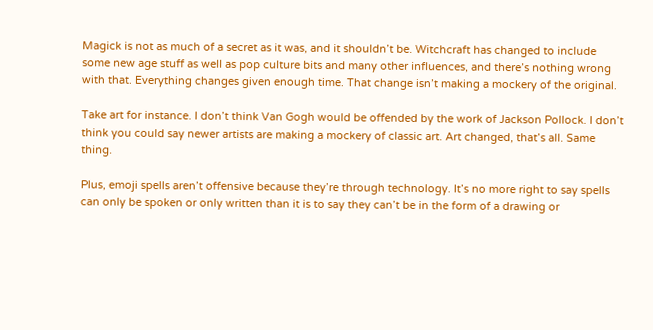Magick is not as much of a secret as it was, and it shouldn’t be. Witchcraft has changed to include some new age stuff as well as pop culture bits and many other influences, and there’s nothing wrong with that. Everything changes given enough time. That change isn’t making a mockery of the original.

Take art for instance. I don’t think Van Gogh would be offended by the work of Jackson Pollock. I don’t think you could say newer artists are making a mockery of classic art. Art changed, that’s all. Same thing.

Plus, emoji spells aren’t offensive because they’re through technology. It’s no more right to say spells can only be spoken or only written than it is to say they can’t be in the form of a drawing or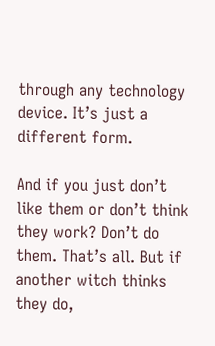through any technology device. It’s just a different form.

And if you just don’t like them or don’t think they work? Don’t do them. That’s all. But if another witch thinks they do,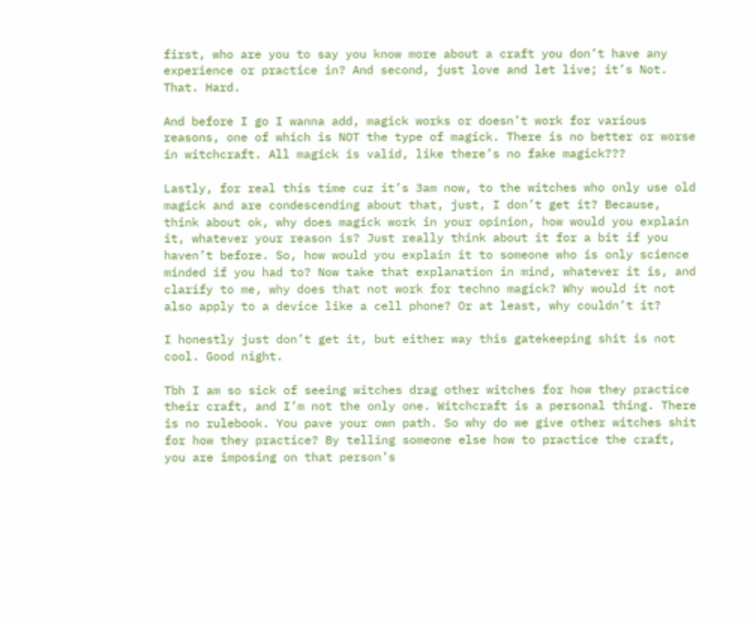first, who are you to say you know more about a craft you don’t have any experience or practice in? And second, just love and let live; it’s Not. That. Hard.

And before I go I wanna add, magick works or doesn’t work for various reasons, one of which is NOT the type of magick. There is no better or worse in witchcraft. All magick is valid, like there’s no fake magick???

Lastly, for real this time cuz it’s 3am now, to the witches who only use old magick and are condescending about that, just, I don’t get it? Because, think about ok, why does magick work in your opinion, how would you explain it, whatever your reason is? Just really think about it for a bit if you haven’t before. So, how would you explain it to someone who is only science minded if you had to? Now take that explanation in mind, whatever it is, and clarify to me, why does that not work for techno magick? Why would it not also apply to a device like a cell phone? Or at least, why couldn’t it?

I honestly just don’t get it, but either way this gatekeeping shit is not cool. Good night.

Tbh I am so sick of seeing witches drag other witches for how they practice their craft, and I’m not the only one. Witchcraft is a personal thing. There is no rulebook. You pave your own path. So why do we give other witches shit for how they practice? By telling someone else how to practice the craft, you are imposing on that person’s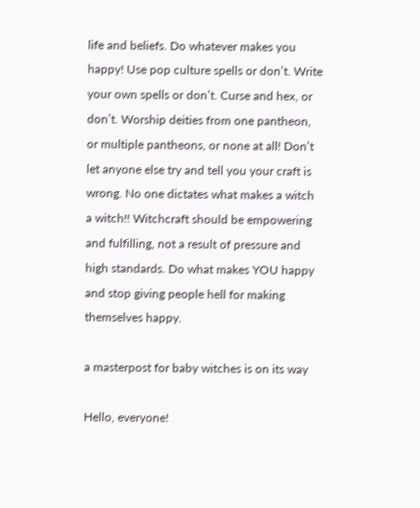life and beliefs. Do whatever makes you happy! Use pop culture spells or don’t. Write your own spells or don’t. Curse and hex, or don’t. Worship deities from one pantheon, or multiple pantheons, or none at all! Don’t let anyone else try and tell you your craft is wrong. No one dictates what makes a witch a witch!! Witchcraft should be empowering and fulfilling, not a result of pressure and high standards. Do what makes YOU happy and stop giving people hell for making themselves happy.

a masterpost for baby witches is on its way

Hello, everyone!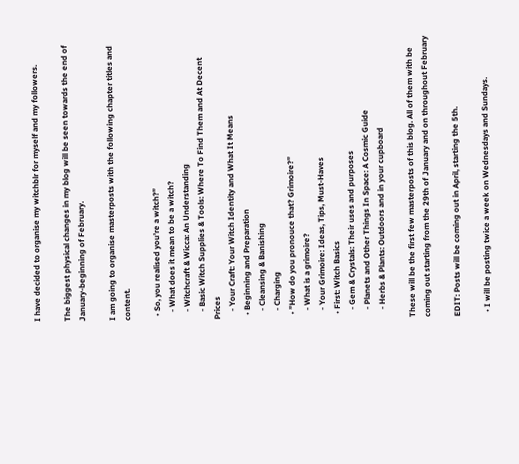I have decided to organise my witchblr for myself and my followers.

The biggest physical changes in my blog will be seen towards the end of January-beginning of February.

I am going to organise masterposts with the following chapter titles and content.

  • So, you realised you’re a witch?”
    - What does it mean to be a witch?
    - Witchcraft & Wicca: An Understanding
    - Basic Witch Supplies & Tools: Where To Find Them and At Decent Prices
    - Your Craft: Your Witch Identity and What It Means
  • Beginning and Preparation
    - Cleansing & Banishing
    - Charging
  • ”How do you pronouce that? Grimoire?”
    - What is a grimoire?
    - Your Grimoire: Ideas, Tips, Must-Haves
  • First: Witch Basics
    - Gem & Crystals: Their uses and purposes
    - Planets and Other Things In Space: A Cosmic Guide
    - Herbs & Plants: Outdoors and in your cupboard

These will be the first few masterposts of this blog. All of them with be coming out starting from the 29th of January and on throughout February

EDIT: Posts will be coming out in April, starting the 5th.

  • I will be posting twice a week on Wednesdays and Sundays.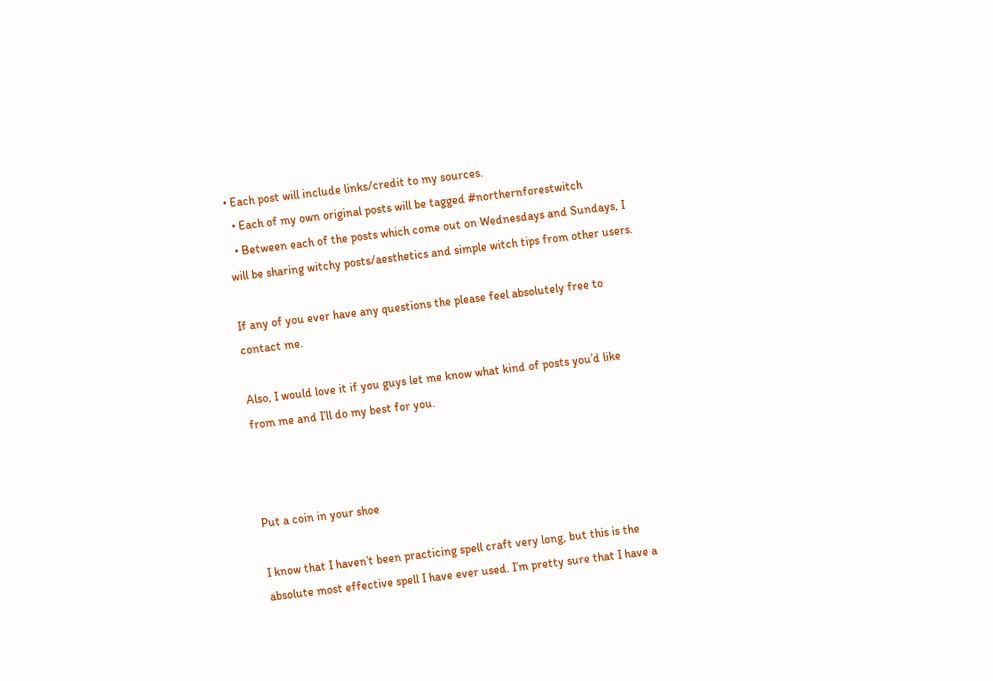• Each post will include links/credit to my sources.
  • Each of my own original posts will be tagged #northernforestwitch
  • Between each of the posts which come out on Wednesdays and Sundays, I will be sharing witchy posts/aesthetics and simple witch tips from other users.

If any of you ever have any questions the please feel absolutely free to contact me.

Also, I would love it if you guys let me know what kind of posts you’d like from me and I’ll do my best for you.



Put a coin in your shoe

I know that I haven’t been practicing spell craft very long, but this is the absolute most effective spell I have ever used. I’m pretty sure that I have a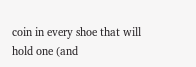coin in every shoe that will hold one (and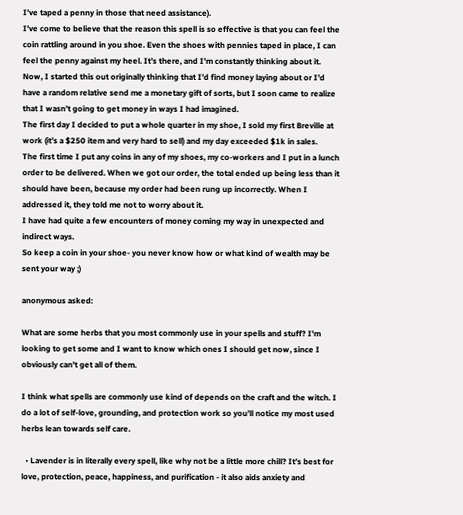I’ve taped a penny in those that need assistance).
I’ve come to believe that the reason this spell is so effective is that you can feel the coin rattling around in you shoe. Even the shoes with pennies taped in place, I can feel the penny against my heel. It’s there, and I’m constantly thinking about it.
Now, I started this out originally thinking that I’d find money laying about or I’d have a random relative send me a monetary gift of sorts, but I soon came to realize that I wasn’t going to get money in ways I had imagined.
The first day I decided to put a whole quarter in my shoe, I sold my first Breville at work (it’s a $250 item and very hard to sell) and my day exceeded $1k in sales.
The first time I put any coins in any of my shoes, my co-workers and I put in a lunch order to be delivered. When we got our order, the total ended up being less than it should have been, because my order had been rung up incorrectly. When I addressed it, they told me not to worry about it.
I have had quite a few encounters of money coming my way in unexpected and indirect ways.
So keep a coin in your shoe- you never know how or what kind of wealth may be sent your way ;)

anonymous asked:

What are some herbs that you most commonly use in your spells and stuff? I'm looking to get some and I want to know which ones I should get now, since I obviously can't get all of them.

I think what spells are commonly use kind of depends on the craft and the witch. I do a lot of self-love, grounding, and protection work so you’ll notice my most used herbs lean towards self care.

  • Lavender is in literally every spell, like why not be a little more chill? It’s best for love, protection, peace, happiness, and purification - it also aids anxiety and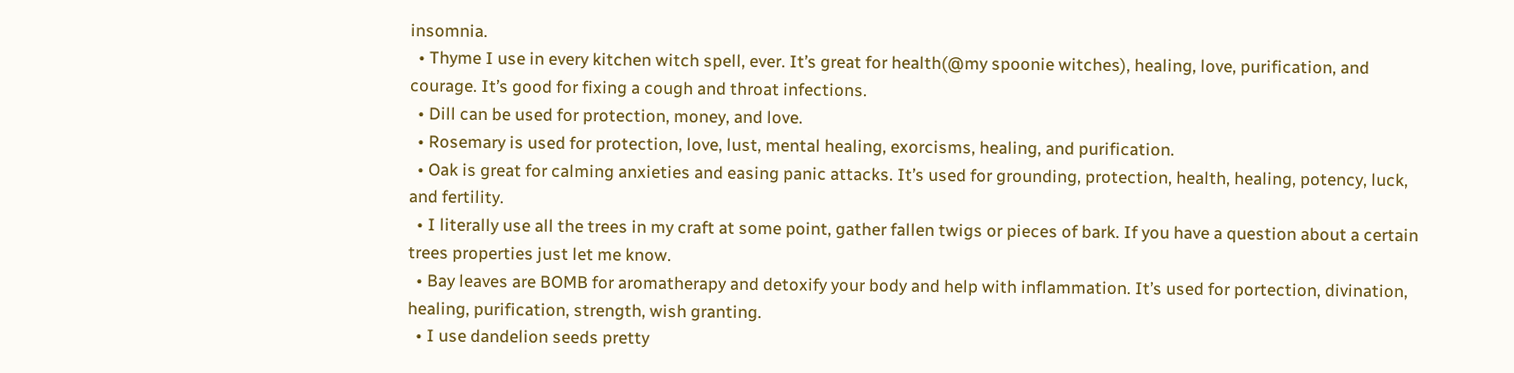insomnia.
  • Thyme I use in every kitchen witch spell, ever. It’s great for health(@my spoonie witches), healing, love, purification, and courage. It’s good for fixing a cough and throat infections.
  • Dill can be used for protection, money, and love.
  • Rosemary is used for protection, love, lust, mental healing, exorcisms, healing, and purification.
  • Oak is great for calming anxieties and easing panic attacks. It’s used for grounding, protection, health, healing, potency, luck, and fertility.
  • I literally use all the trees in my craft at some point, gather fallen twigs or pieces of bark. If you have a question about a certain trees properties just let me know.
  • Bay leaves are BOMB for aromatherapy and detoxify your body and help with inflammation. It’s used for portection, divination, healing, purification, strength, wish granting.
  • I use dandelion seeds pretty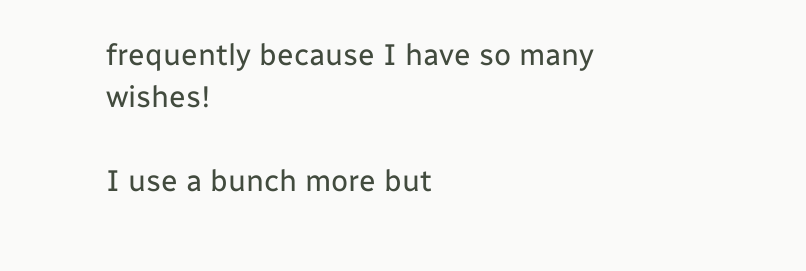frequently because I have so many wishes!

I use a bunch more but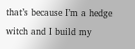that’s because I’m a hedge witch and I build my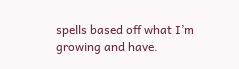spells based off what I’m growing and have.